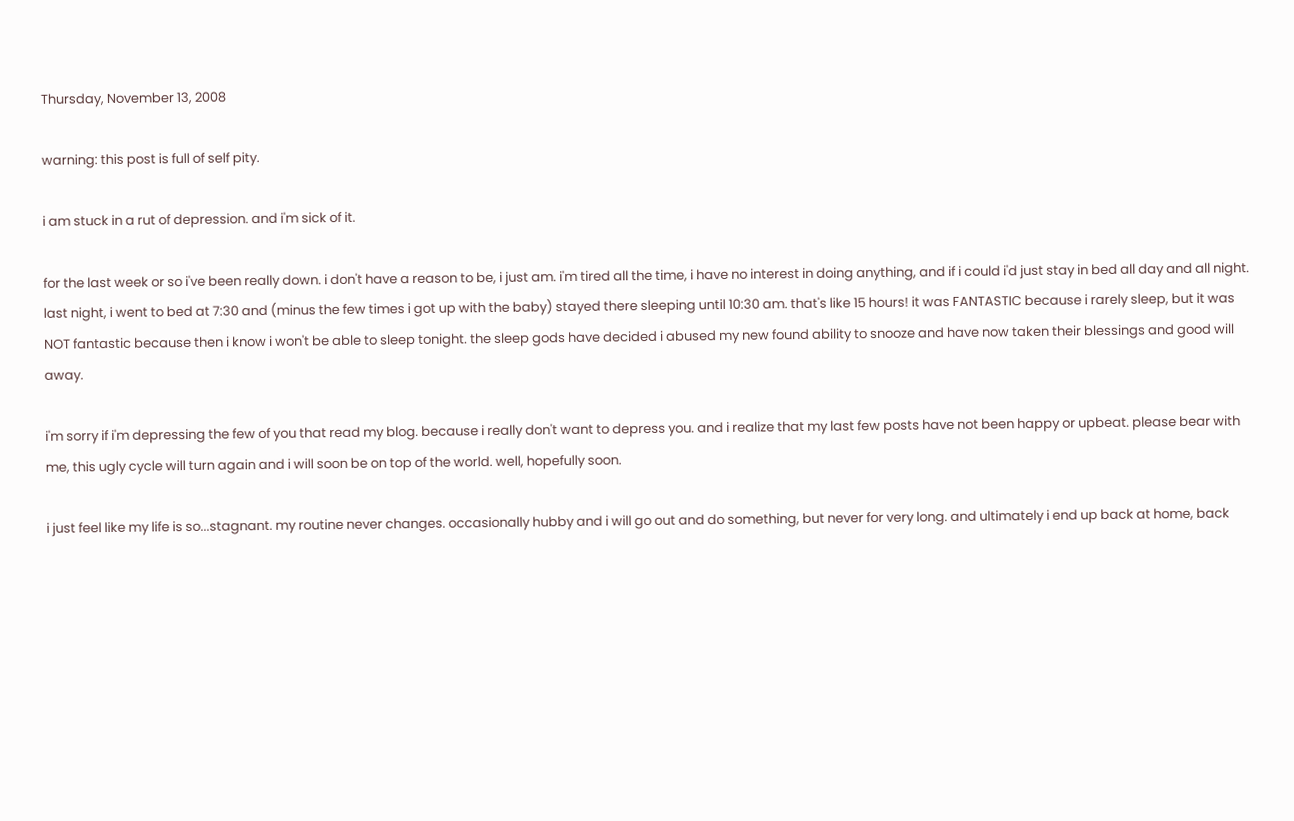Thursday, November 13, 2008

warning: this post is full of self pity.

i am stuck in a rut of depression. and i'm sick of it.

for the last week or so i've been really down. i don't have a reason to be, i just am. i'm tired all the time, i have no interest in doing anything, and if i could i'd just stay in bed all day and all night. last night, i went to bed at 7:30 and (minus the few times i got up with the baby) stayed there sleeping until 10:30 am. that's like 15 hours! it was FANTASTIC because i rarely sleep, but it was NOT fantastic because then i know i won't be able to sleep tonight. the sleep gods have decided i abused my new found ability to snooze and have now taken their blessings and good will away.

i'm sorry if i'm depressing the few of you that read my blog. because i really don't want to depress you. and i realize that my last few posts have not been happy or upbeat. please bear with me, this ugly cycle will turn again and i will soon be on top of the world. well, hopefully soon.

i just feel like my life is so...stagnant. my routine never changes. occasionally hubby and i will go out and do something, but never for very long. and ultimately i end up back at home, back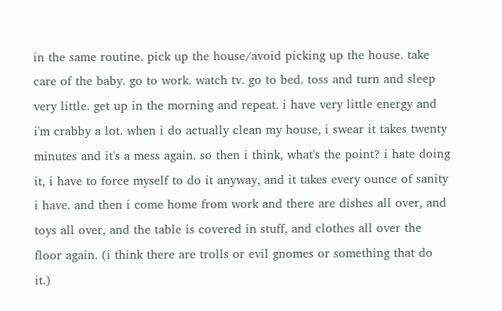in the same routine. pick up the house/avoid picking up the house. take care of the baby. go to work. watch tv. go to bed. toss and turn and sleep very little. get up in the morning and repeat. i have very little energy and i'm crabby a lot. when i do actually clean my house, i swear it takes twenty minutes and it's a mess again. so then i think, what's the point? i hate doing it, i have to force myself to do it anyway, and it takes every ounce of sanity i have. and then i come home from work and there are dishes all over, and toys all over, and the table is covered in stuff, and clothes all over the floor again. (i think there are trolls or evil gnomes or something that do it.)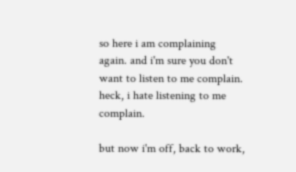so here i am complaining again. and i'm sure you don't want to listen to me complain. heck, i hate listening to me complain.

but now i'm off, back to work,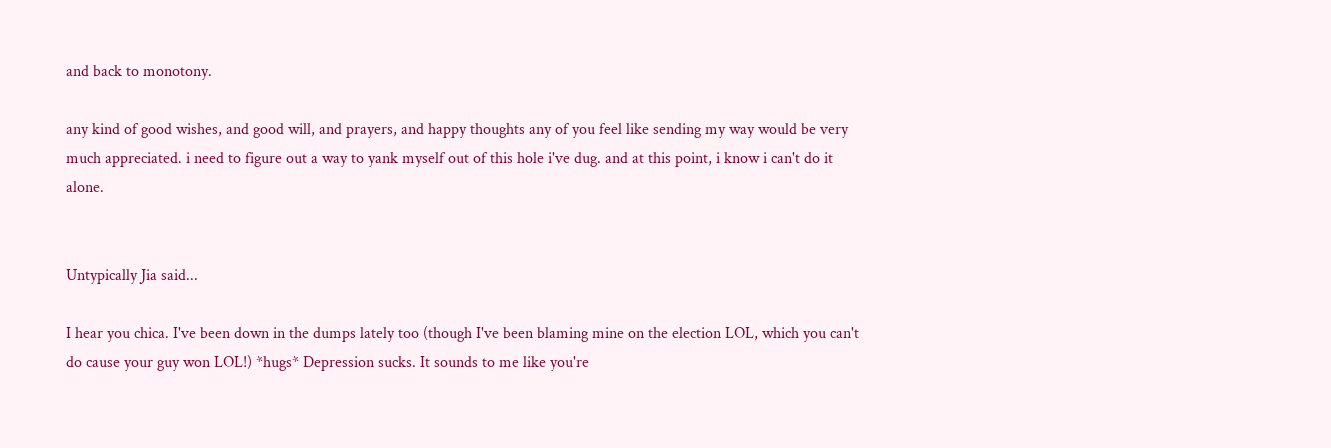and back to monotony.

any kind of good wishes, and good will, and prayers, and happy thoughts any of you feel like sending my way would be very much appreciated. i need to figure out a way to yank myself out of this hole i've dug. and at this point, i know i can't do it alone.


Untypically Jia said...

I hear you chica. I've been down in the dumps lately too (though I've been blaming mine on the election LOL, which you can't do cause your guy won LOL!) *hugs* Depression sucks. It sounds to me like you're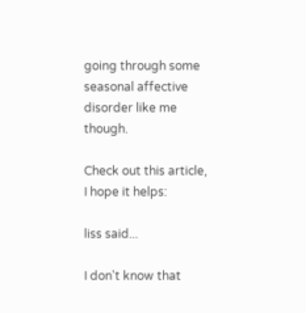going through some seasonal affective disorder like me though.

Check out this article, I hope it helps:

liss said...

I don't know that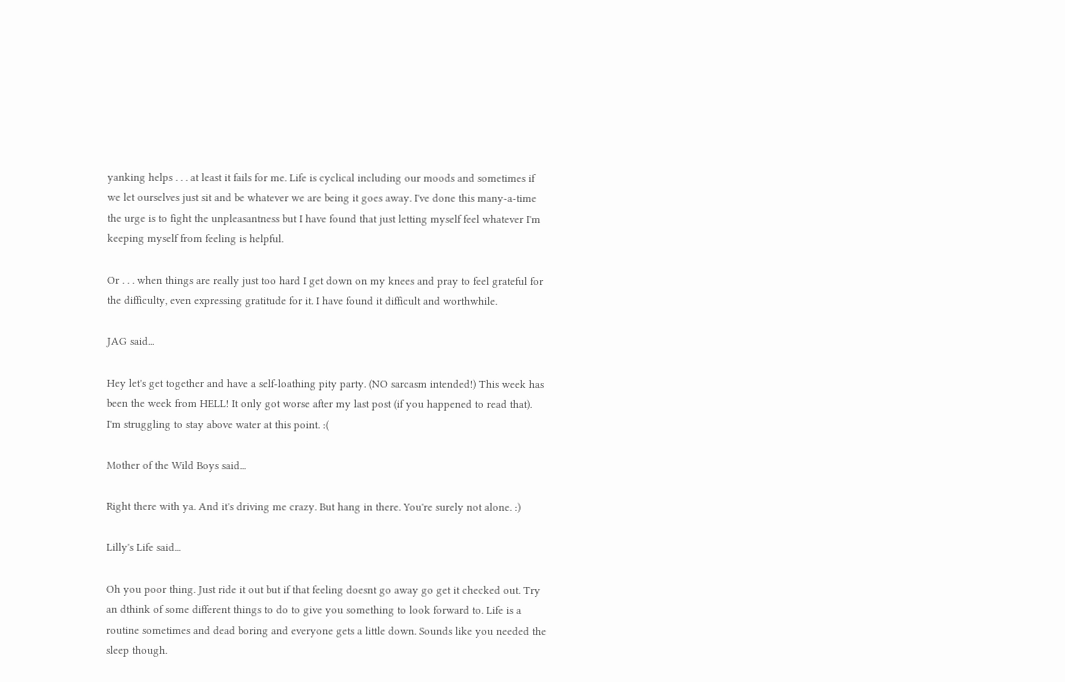yanking helps . . . at least it fails for me. Life is cyclical including our moods and sometimes if we let ourselves just sit and be whatever we are being it goes away. I've done this many-a-time the urge is to fight the unpleasantness but I have found that just letting myself feel whatever I'm keeping myself from feeling is helpful.

Or . . . when things are really just too hard I get down on my knees and pray to feel grateful for the difficulty, even expressing gratitude for it. I have found it difficult and worthwhile.

JAG said...

Hey let's get together and have a self-loathing pity party. (NO sarcasm intended!) This week has been the week from HELL! It only got worse after my last post (if you happened to read that). I'm struggling to stay above water at this point. :(

Mother of the Wild Boys said...

Right there with ya. And it's driving me crazy. But hang in there. You're surely not alone. :)

Lilly's Life said...

Oh you poor thing. Just ride it out but if that feeling doesnt go away go get it checked out. Try an dthink of some different things to do to give you something to look forward to. Life is a routine sometimes and dead boring and everyone gets a little down. Sounds like you needed the sleep though.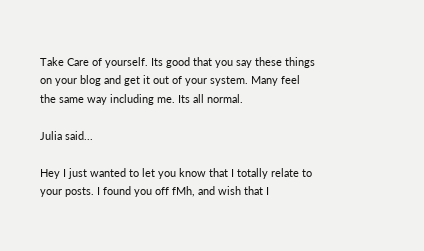Take Care of yourself. Its good that you say these things on your blog and get it out of your system. Many feel the same way including me. Its all normal.

Julia said...

Hey I just wanted to let you know that I totally relate to your posts. I found you off fMh, and wish that I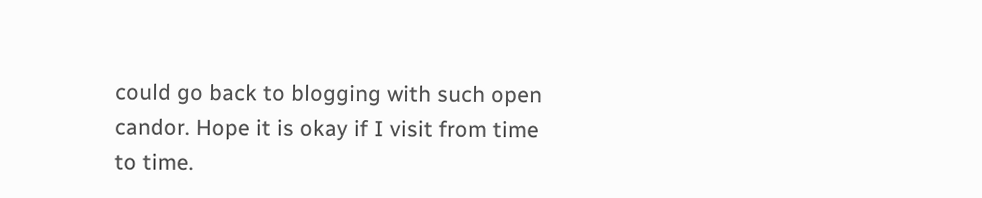could go back to blogging with such open candor. Hope it is okay if I visit from time to time.